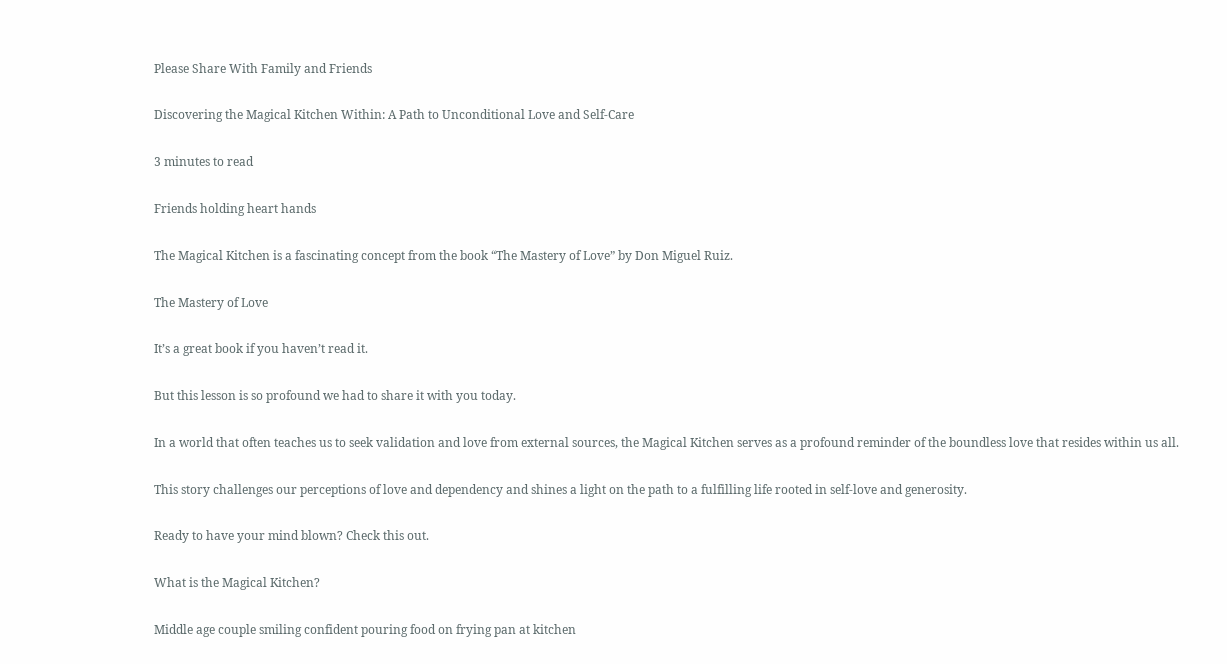Please Share With Family and Friends

Discovering the Magical Kitchen Within: A Path to Unconditional Love and Self-Care

3 minutes to read

Friends holding heart hands

The Magical Kitchen is a fascinating concept from the book “The Mastery of Love” by Don Miguel Ruiz.

The Mastery of Love

It’s a great book if you haven’t read it.

But this lesson is so profound we had to share it with you today.

In a world that often teaches us to seek validation and love from external sources, the Magical Kitchen serves as a profound reminder of the boundless love that resides within us all.

This story challenges our perceptions of love and dependency and shines a light on the path to a fulfilling life rooted in self-love and generosity.

Ready to have your mind blown? Check this out.

What is the Magical Kitchen?

Middle age couple smiling confident pouring food on frying pan at kitchen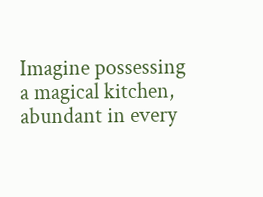Imagine possessing a magical kitchen, abundant in every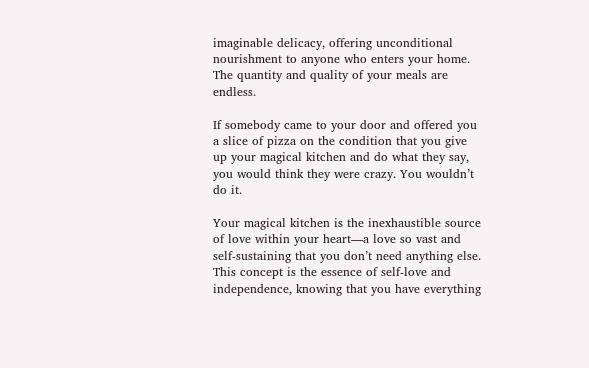imaginable delicacy, offering unconditional nourishment to anyone who enters your home. The quantity and quality of your meals are endless.

If somebody came to your door and offered you a slice of pizza on the condition that you give up your magical kitchen and do what they say, you would think they were crazy. You wouldn’t do it.

Your magical kitchen is the inexhaustible source of love within your heart—a love so vast and self-sustaining that you don’t need anything else. This concept is the essence of self-love and independence, knowing that you have everything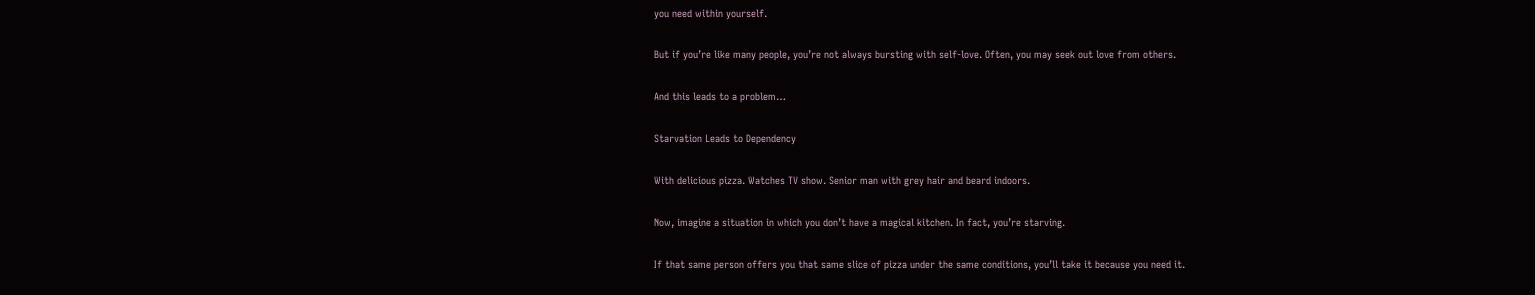you need within yourself.

But if you’re like many people, you’re not always bursting with self-love. Often, you may seek out love from others.

And this leads to a problem…

Starvation Leads to Dependency

With delicious pizza. Watches TV show. Senior man with grey hair and beard indoors.

Now, imagine a situation in which you don’t have a magical kitchen. In fact, you’re starving.

If that same person offers you that same slice of pizza under the same conditions, you’ll take it because you need it.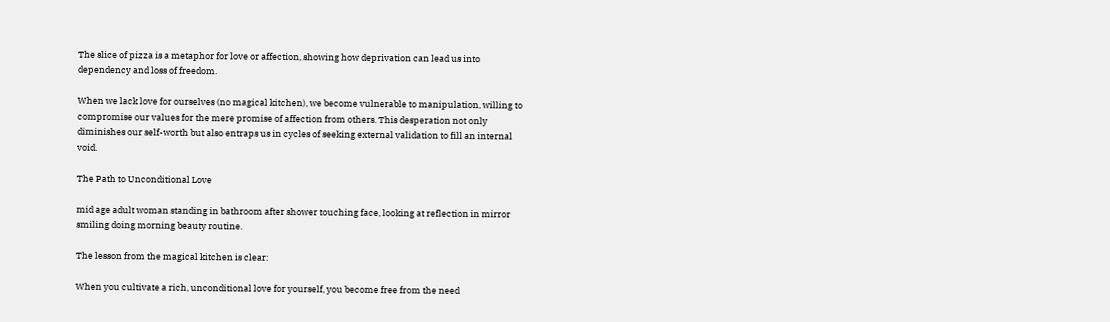The slice of pizza is a metaphor for love or affection, showing how deprivation can lead us into dependency and loss of freedom.

When we lack love for ourselves (no magical kitchen), we become vulnerable to manipulation, willing to compromise our values for the mere promise of affection from others. This desperation not only diminishes our self-worth but also entraps us in cycles of seeking external validation to fill an internal void.

The Path to Unconditional Love

mid age adult woman standing in bathroom after shower touching face, looking at reflection in mirror smiling doing morning beauty routine.

The lesson from the magical kitchen is clear:

When you cultivate a rich, unconditional love for yourself, you become free from the need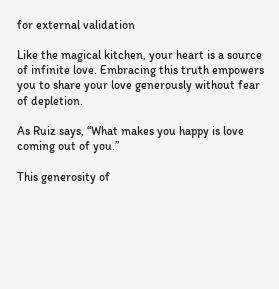for external validation

Like the magical kitchen, your heart is a source of infinite love. Embracing this truth empowers you to share your love generously without fear of depletion.

As Ruiz says, “What makes you happy is love coming out of you.”

This generosity of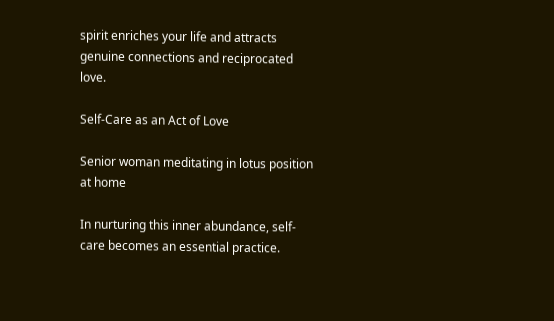spirit enriches your life and attracts genuine connections and reciprocated love.

Self-Care as an Act of Love

Senior woman meditating in lotus position at home

In nurturing this inner abundance, self-care becomes an essential practice.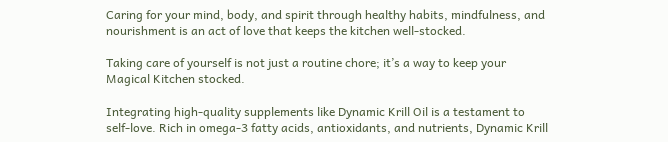Caring for your mind, body, and spirit through healthy habits, mindfulness, and nourishment is an act of love that keeps the kitchen well-stocked.

Taking care of yourself is not just a routine chore; it’s a way to keep your Magical Kitchen stocked.

Integrating high-quality supplements like Dynamic Krill Oil is a testament to self-love. Rich in omega-3 fatty acids, antioxidants, and nutrients, Dynamic Krill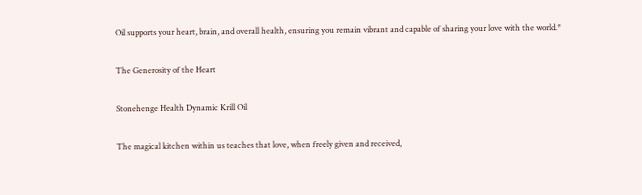Oil supports your heart, brain, and overall health, ensuring you remain vibrant and capable of sharing your love with the world.*

The Generosity of the Heart

Stonehenge Health Dynamic Krill Oil

The magical kitchen within us teaches that love, when freely given and received,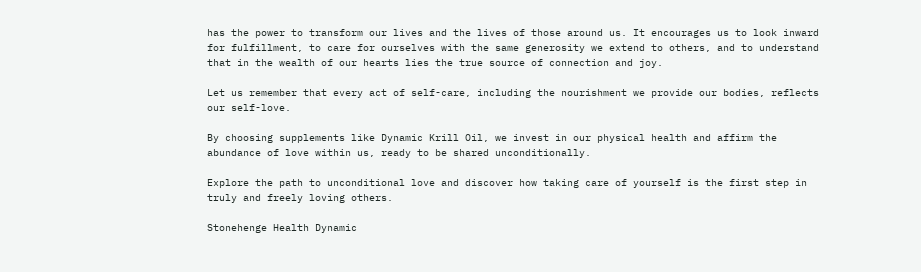has the power to transform our lives and the lives of those around us. It encourages us to look inward for fulfillment, to care for ourselves with the same generosity we extend to others, and to understand that in the wealth of our hearts lies the true source of connection and joy.

Let us remember that every act of self-care, including the nourishment we provide our bodies, reflects our self-love.

By choosing supplements like Dynamic Krill Oil, we invest in our physical health and affirm the abundance of love within us, ready to be shared unconditionally.

Explore the path to unconditional love and discover how taking care of yourself is the first step in truly and freely loving others.

Stonehenge Health Dynamic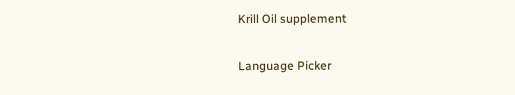Krill Oil supplement

Language Picker